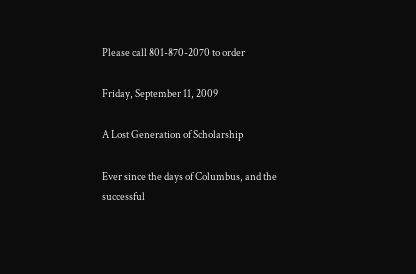Please call 801-870-2070 to order

Friday, September 11, 2009

A Lost Generation of Scholarship

Ever since the days of Columbus, and the successful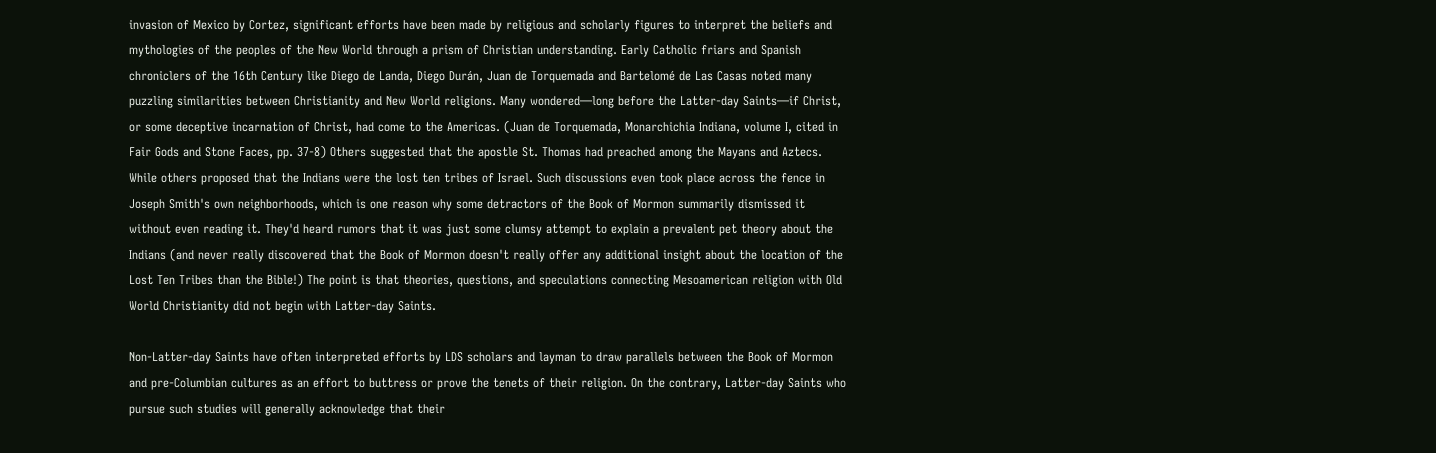invasion of Mexico by Cortez, significant efforts have been made by religious and scholarly figures to interpret the beliefs and mythologies of the peoples of the New World through a prism of Christian understanding. Early Catholic friars and Spanish chroniclers of the 16th Century like Diego de Landa, Diego Durán, Juan de Torquemada and Bartelomé de Las Casas noted many puzzling similarities between Christianity and New World religions. Many wondered—long before the Latter-day Saints—if Christ, or some deceptive incarnation of Christ, had come to the Americas. (Juan de Torquemada, Monarchichia Indiana, volume I, cited in Fair Gods and Stone Faces, pp. 37-8) Others suggested that the apostle St. Thomas had preached among the Mayans and Aztecs. While others proposed that the Indians were the lost ten tribes of Israel. Such discussions even took place across the fence in Joseph Smith's own neighborhoods, which is one reason why some detractors of the Book of Mormon summarily dismissed it without even reading it. They'd heard rumors that it was just some clumsy attempt to explain a prevalent pet theory about the Indians (and never really discovered that the Book of Mormon doesn't really offer any additional insight about the location of the Lost Ten Tribes than the Bible!) The point is that theories, questions, and speculations connecting Mesoamerican religion with Old World Christianity did not begin with Latter-day Saints.

Non-Latter-day Saints have often interpreted efforts by LDS scholars and layman to draw parallels between the Book of Mormon and pre-Columbian cultures as an effort to buttress or prove the tenets of their religion. On the contrary, Latter-day Saints who pursue such studies will generally acknowledge that their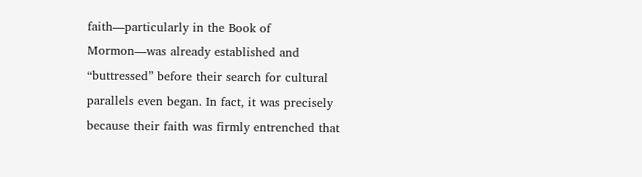faith—particularly in the Book of Mormon—was already established and “buttressed” before their search for cultural parallels even began. In fact, it was precisely because their faith was firmly entrenched that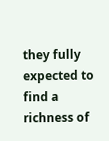they fully expected to find a richness of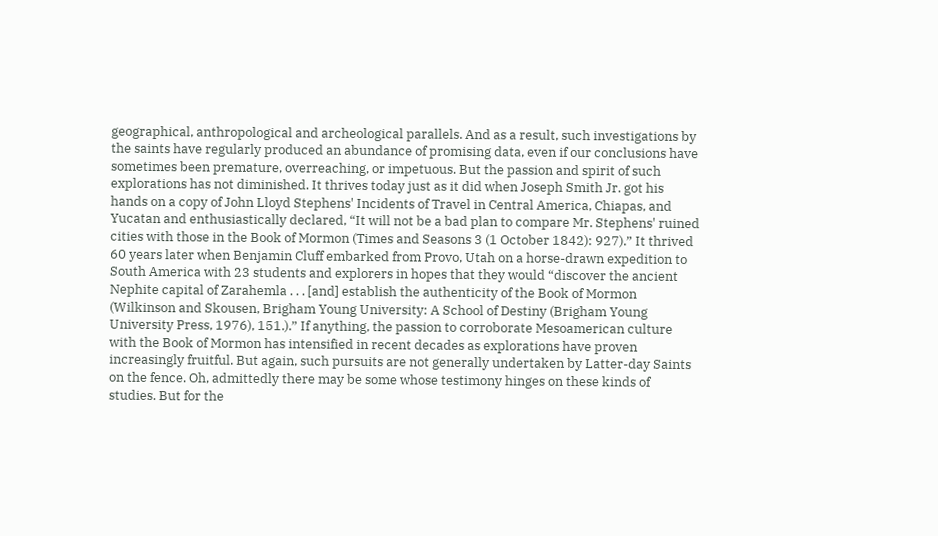geographical, anthropological and archeological parallels. And as a result, such investigations by the saints have regularly produced an abundance of promising data, even if our conclusions have sometimes been premature, overreaching, or impetuous. But the passion and spirit of such explorations has not diminished. It thrives today just as it did when Joseph Smith Jr. got his hands on a copy of John Lloyd Stephens' Incidents of Travel in Central America, Chiapas, and Yucatan and enthusiastically declared, “It will not be a bad plan to compare Mr. Stephens' ruined cities with those in the Book of Mormon (Times and Seasons 3 (1 October 1842): 927).” It thrived 60 years later when Benjamin Cluff embarked from Provo, Utah on a horse-drawn expedition to South America with 23 students and explorers in hopes that they would “discover the ancient Nephite capital of Zarahemla . . . [and] establish the authenticity of the Book of Mormon (Wilkinson and Skousen, Brigham Young University: A School of Destiny (Brigham Young University Press, 1976), 151.).” If anything, the passion to corroborate Mesoamerican culture with the Book of Mormon has intensified in recent decades as explorations have proven increasingly fruitful. But again, such pursuits are not generally undertaken by Latter-day Saints on the fence. Oh, admittedly there may be some whose testimony hinges on these kinds of studies. But for the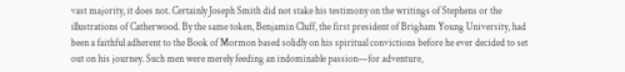vast majority, it does not. Certainly Joseph Smith did not stake his testimony on the writings of Stephens or the illustrations of Catherwood. By the same token, Benjamin Cluff, the first president of Brigham Young University, had been a faithful adherent to the Book of Mormon based solidly on his spiritual convictions before he ever decided to set out on his journey. Such men were merely feeding an indominable passion—for adventure,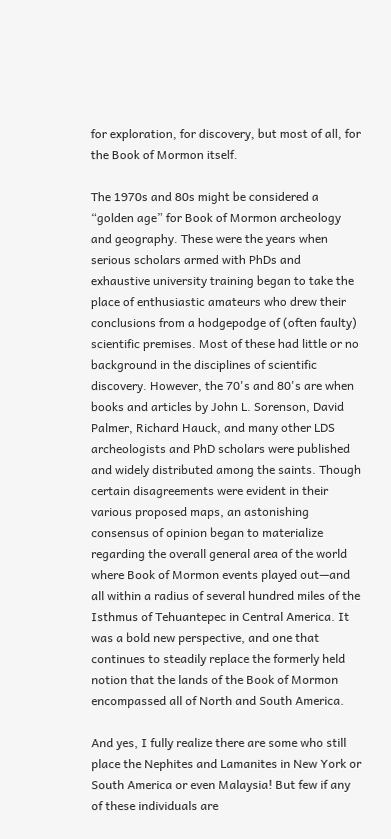for exploration, for discovery, but most of all, for the Book of Mormon itself.

The 1970s and 80s might be considered a “golden age” for Book of Mormon archeology and geography. These were the years when serious scholars armed with PhDs and exhaustive university training began to take the place of enthusiastic amateurs who drew their conclusions from a hodgepodge of (often faulty) scientific premises. Most of these had little or no background in the disciplines of scientific discovery. However, the 70's and 80's are when books and articles by John L. Sorenson, David Palmer, Richard Hauck, and many other LDS archeologists and PhD scholars were published and widely distributed among the saints. Though certain disagreements were evident in their various proposed maps, an astonishing consensus of opinion began to materialize regarding the overall general area of the world where Book of Mormon events played out—and all within a radius of several hundred miles of the Isthmus of Tehuantepec in Central America. It was a bold new perspective, and one that continues to steadily replace the formerly held notion that the lands of the Book of Mormon encompassed all of North and South America.

And yes, I fully realize there are some who still place the Nephites and Lamanites in New York or South America or even Malaysia! But few if any of these individuals are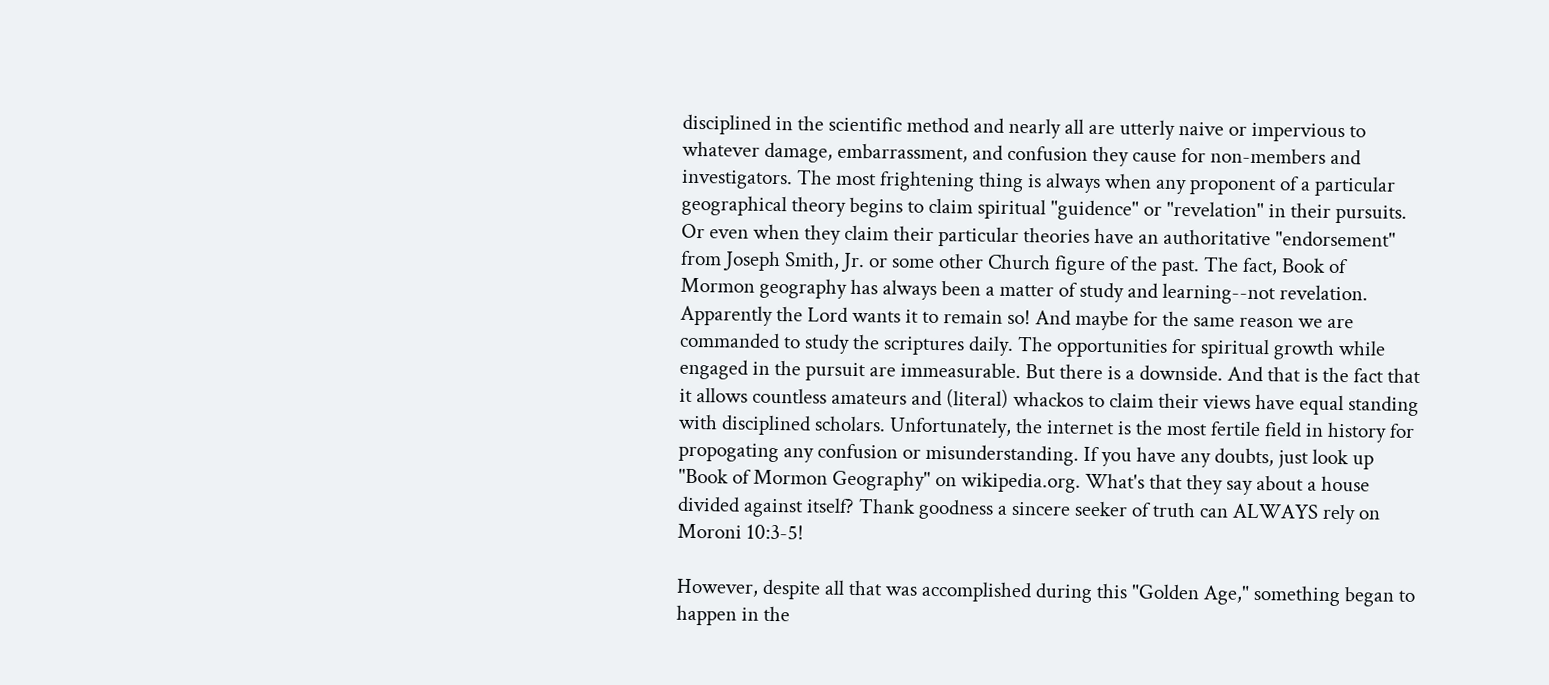disciplined in the scientific method and nearly all are utterly naive or impervious to whatever damage, embarrassment, and confusion they cause for non-members and investigators. The most frightening thing is always when any proponent of a particular geographical theory begins to claim spiritual "guidence" or "revelation" in their pursuits. Or even when they claim their particular theories have an authoritative "endorsement" from Joseph Smith, Jr. or some other Church figure of the past. The fact, Book of Mormon geography has always been a matter of study and learning--not revelation. Apparently the Lord wants it to remain so! And maybe for the same reason we are commanded to study the scriptures daily. The opportunities for spiritual growth while engaged in the pursuit are immeasurable. But there is a downside. And that is the fact that it allows countless amateurs and (literal) whackos to claim their views have equal standing with disciplined scholars. Unfortunately, the internet is the most fertile field in history for propogating any confusion or misunderstanding. If you have any doubts, just look up "Book of Mormon Geography" on wikipedia.org. What's that they say about a house divided against itself? Thank goodness a sincere seeker of truth can ALWAYS rely on Moroni 10:3-5!

However, despite all that was accomplished during this "Golden Age," something began to happen in the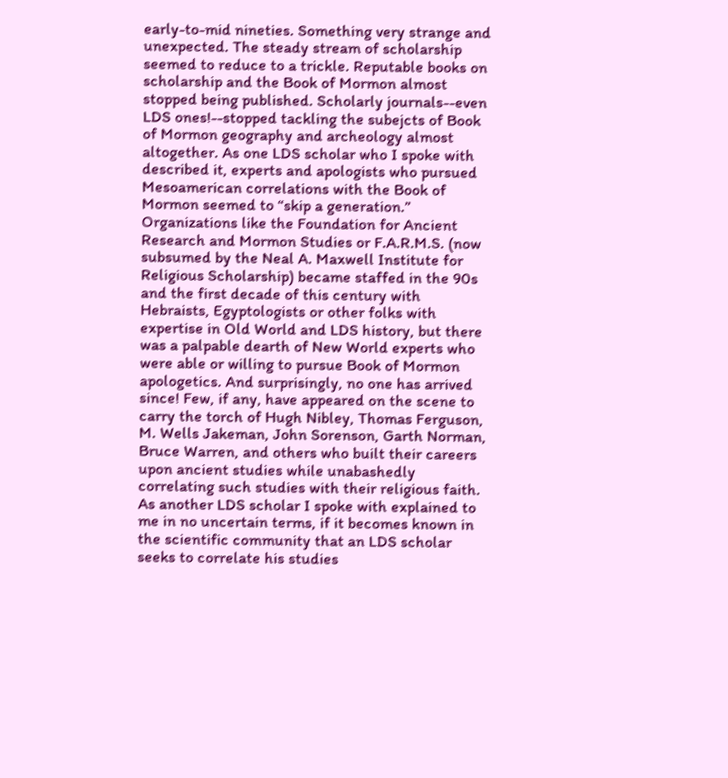early-to-mid nineties. Something very strange and unexpected. The steady stream of scholarship seemed to reduce to a trickle. Reputable books on scholarship and the Book of Mormon almost stopped being published. Scholarly journals--even LDS ones!--stopped tackling the subejcts of Book of Mormon geography and archeology almost altogether. As one LDS scholar who I spoke with described it, experts and apologists who pursued Mesoamerican correlations with the Book of Mormon seemed to “skip a generation.” Organizations like the Foundation for Ancient Research and Mormon Studies or F.A.R.M.S. (now subsumed by the Neal A. Maxwell Institute for Religious Scholarship) became staffed in the 90s and the first decade of this century with Hebraists, Egyptologists or other folks with expertise in Old World and LDS history, but there was a palpable dearth of New World experts who were able or willing to pursue Book of Mormon apologetics. And surprisingly, no one has arrived since! Few, if any, have appeared on the scene to carry the torch of Hugh Nibley, Thomas Ferguson, M. Wells Jakeman, John Sorenson, Garth Norman, Bruce Warren, and others who built their careers upon ancient studies while unabashedly correlating such studies with their religious faith. As another LDS scholar I spoke with explained to me in no uncertain terms, if it becomes known in the scientific community that an LDS scholar seeks to correlate his studies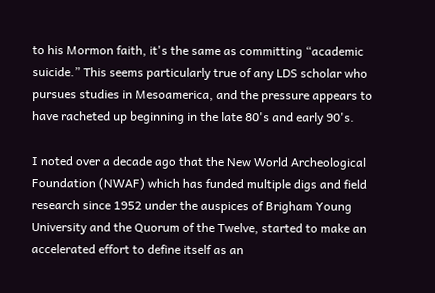to his Mormon faith, it's the same as committing “academic suicide.” This seems particularly true of any LDS scholar who pursues studies in Mesoamerica, and the pressure appears to have racheted up beginning in the late 80's and early 90's.

I noted over a decade ago that the New World Archeological Foundation (NWAF) which has funded multiple digs and field research since 1952 under the auspices of Brigham Young University and the Quorum of the Twelve, started to make an accelerated effort to define itself as an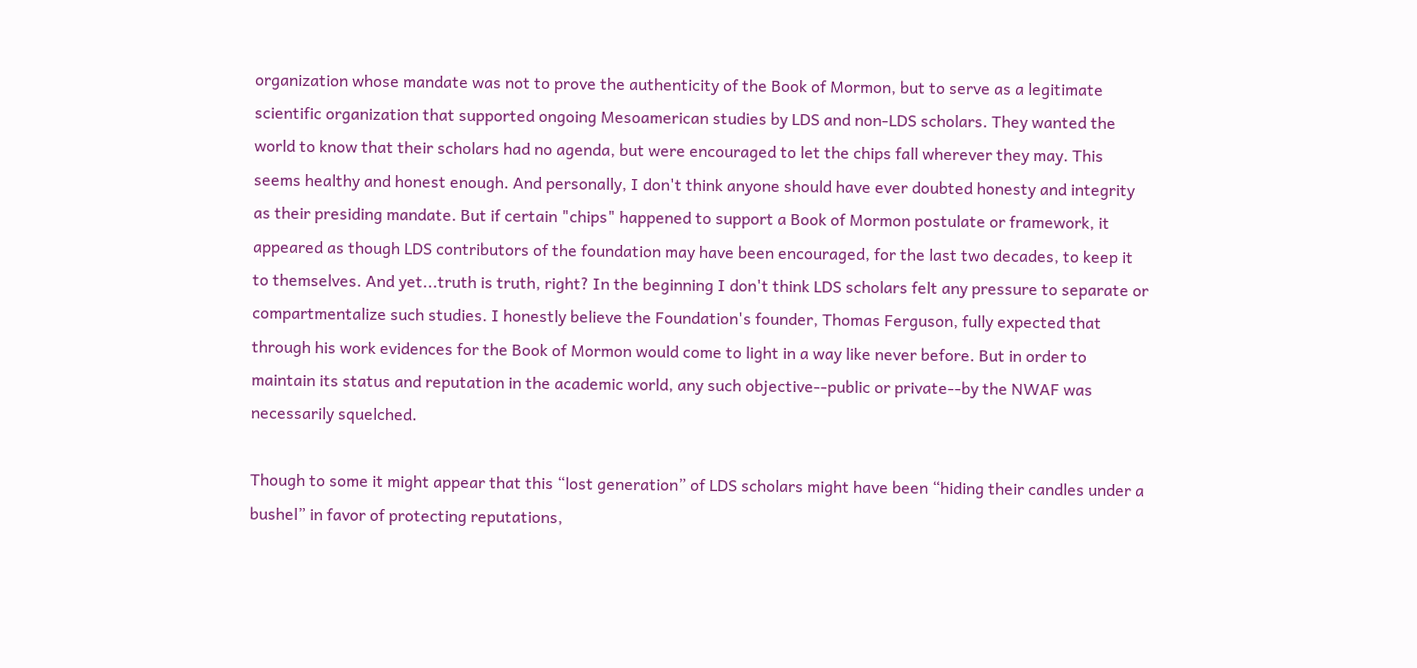organization whose mandate was not to prove the authenticity of the Book of Mormon, but to serve as a legitimate scientific organization that supported ongoing Mesoamerican studies by LDS and non-LDS scholars. They wanted the world to know that their scholars had no agenda, but were encouraged to let the chips fall wherever they may. This seems healthy and honest enough. And personally, I don't think anyone should have ever doubted honesty and integrity as their presiding mandate. But if certain "chips" happened to support a Book of Mormon postulate or framework, it appeared as though LDS contributors of the foundation may have been encouraged, for the last two decades, to keep it to themselves. And yet...truth is truth, right? In the beginning I don't think LDS scholars felt any pressure to separate or compartmentalize such studies. I honestly believe the Foundation's founder, Thomas Ferguson, fully expected that through his work evidences for the Book of Mormon would come to light in a way like never before. But in order to maintain its status and reputation in the academic world, any such objective--public or private--by the NWAF was necessarily squelched.

Though to some it might appear that this “lost generation” of LDS scholars might have been “hiding their candles under a bushel” in favor of protecting reputations,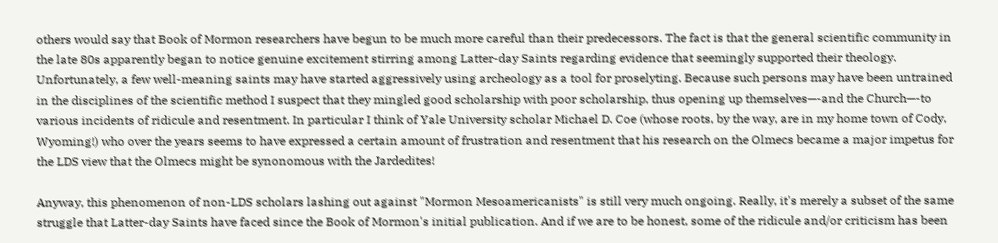others would say that Book of Mormon researchers have begun to be much more careful than their predecessors. The fact is that the general scientific community in the late 80s apparently began to notice genuine excitement stirring among Latter-day Saints regarding evidence that seemingly supported their theology. Unfortunately, a few well-meaning saints may have started aggressively using archeology as a tool for proselyting. Because such persons may have been untrained in the disciplines of the scientific method I suspect that they mingled good scholarship with poor scholarship, thus opening up themselves—-and the Church—-to various incidents of ridicule and resentment. In particular I think of Yale University scholar Michael D. Coe (whose roots, by the way, are in my home town of Cody, Wyoming!) who over the years seems to have expressed a certain amount of frustration and resentment that his research on the Olmecs became a major impetus for the LDS view that the Olmecs might be synonomous with the Jardedites!

Anyway, this phenomenon of non-LDS scholars lashing out against "Mormon Mesoamericanists" is still very much ongoing. Really, it's merely a subset of the same struggle that Latter-day Saints have faced since the Book of Mormon's initial publication. And if we are to be honest, some of the ridicule and/or criticism has been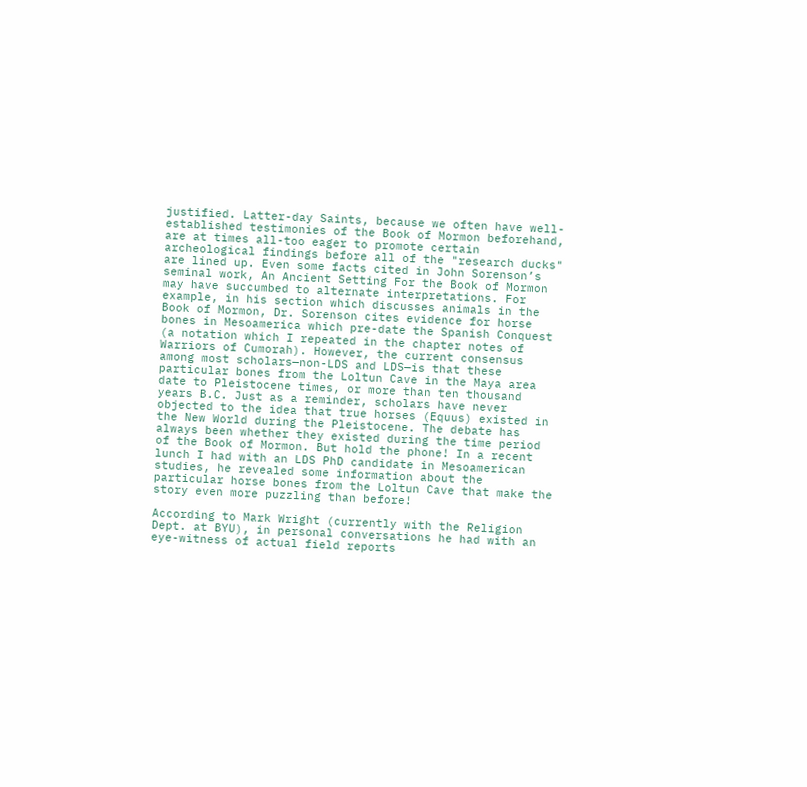justified. Latter-day Saints, because we often have well-established testimonies of the Book of Mormon beforehand, are at times all-too eager to promote certain archeological findings before all of the "research ducks" are lined up. Even some facts cited in John Sorenson’s seminal work, An Ancient Setting For the Book of Mormon may have succumbed to alternate interpretations. For example, in his section which discusses animals in the Book of Mormon, Dr. Sorenson cites evidence for horse bones in Mesoamerica which pre-date the Spanish Conquest (a notation which I repeated in the chapter notes of Warriors of Cumorah). However, the current consensus among most scholars—non-LDS and LDS—is that these particular bones from the Loltun Cave in the Maya area date to Pleistocene times, or more than ten thousand years B.C. Just as a reminder, scholars have never objected to the idea that true horses (Equus) existed in the New World during the Pleistocene. The debate has always been whether they existed during the time period of the Book of Mormon. But hold the phone! In a recent lunch I had with an LDS PhD candidate in Mesoamerican studies, he revealed some information about the particular horse bones from the Loltun Cave that make the story even more puzzling than before!

According to Mark Wright (currently with the Religion Dept. at BYU), in personal conversations he had with an eye-witness of actual field reports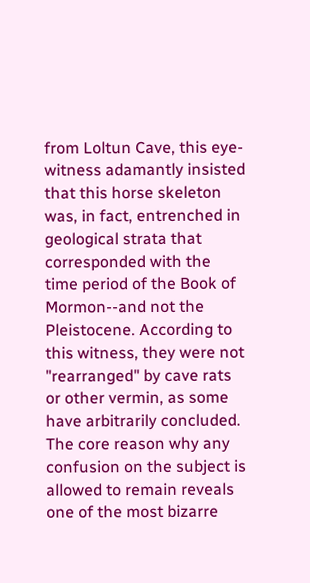from Loltun Cave, this eye-witness adamantly insisted that this horse skeleton was, in fact, entrenched in geological strata that corresponded with the time period of the Book of Mormon--and not the Pleistocene. According to this witness, they were not "rearranged" by cave rats or other vermin, as some have arbitrarily concluded. The core reason why any confusion on the subject is allowed to remain reveals one of the most bizarre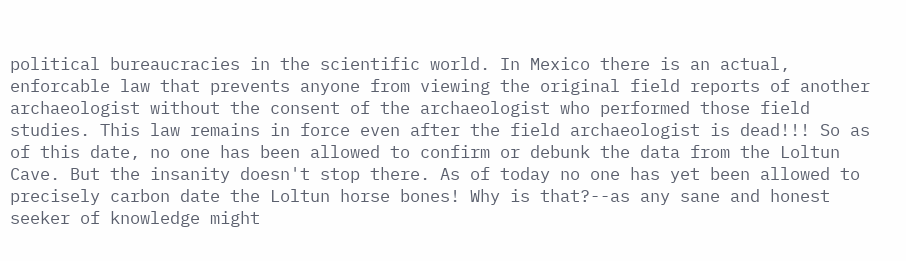political bureaucracies in the scientific world. In Mexico there is an actual, enforcable law that prevents anyone from viewing the original field reports of another archaeologist without the consent of the archaeologist who performed those field studies. This law remains in force even after the field archaeologist is dead!!! So as of this date, no one has been allowed to confirm or debunk the data from the Loltun Cave. But the insanity doesn't stop there. As of today no one has yet been allowed to precisely carbon date the Loltun horse bones! Why is that?--as any sane and honest seeker of knowledge might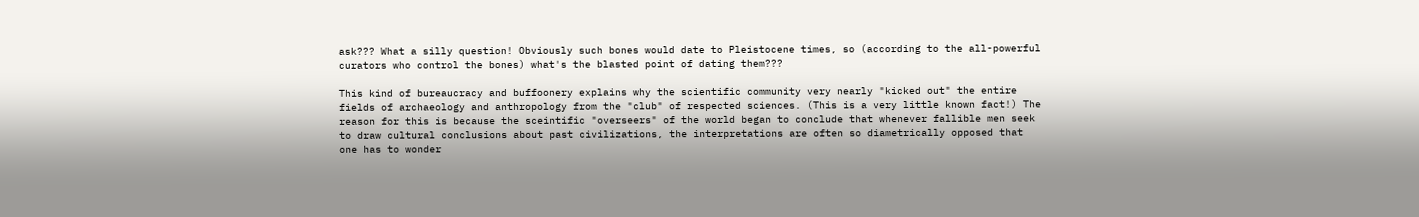ask??? What a silly question! Obviously such bones would date to Pleistocene times, so (according to the all-powerful curators who control the bones) what's the blasted point of dating them???

This kind of bureaucracy and buffoonery explains why the scientific community very nearly "kicked out" the entire fields of archaeology and anthropology from the "club" of respected sciences. (This is a very little known fact!) The reason for this is because the sceintific "overseers" of the world began to conclude that whenever fallible men seek to draw cultural conclusions about past civilizations, the interpretations are often so diametrically opposed that one has to wonder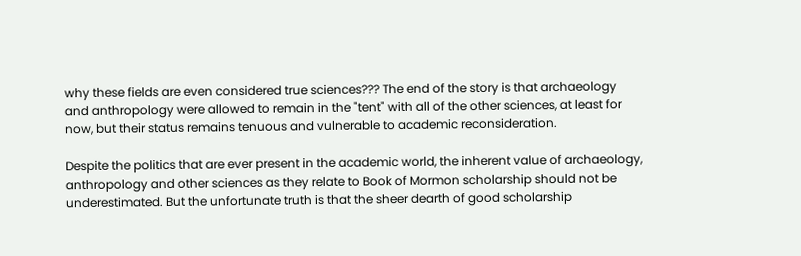why these fields are even considered true sciences??? The end of the story is that archaeology and anthropology were allowed to remain in the "tent" with all of the other sciences, at least for now, but their status remains tenuous and vulnerable to academic reconsideration.

Despite the politics that are ever present in the academic world, the inherent value of archaeology, anthropology and other sciences as they relate to Book of Mormon scholarship should not be underestimated. But the unfortunate truth is that the sheer dearth of good scholarship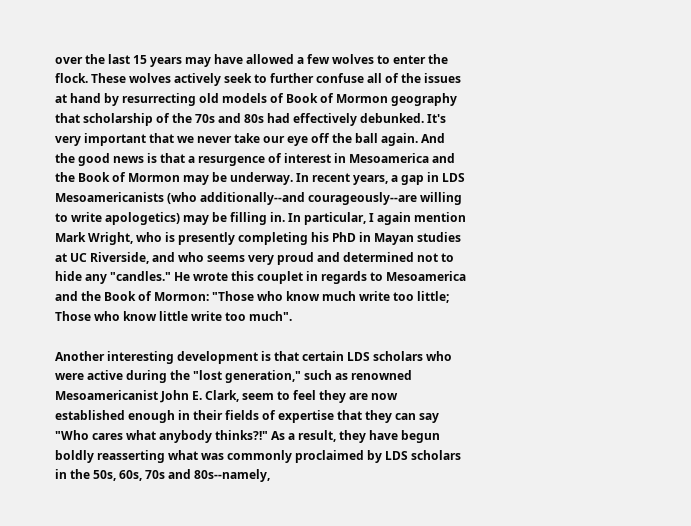over the last 15 years may have allowed a few wolves to enter the flock. These wolves actively seek to further confuse all of the issues at hand by resurrecting old models of Book of Mormon geography that scholarship of the 70s and 80s had effectively debunked. It's very important that we never take our eye off the ball again. And the good news is that a resurgence of interest in Mesoamerica and the Book of Mormon may be underway. In recent years, a gap in LDS Mesoamericanists (who additionally--and courageously--are willing to write apologetics) may be filling in. In particular, I again mention Mark Wright, who is presently completing his PhD in Mayan studies at UC Riverside, and who seems very proud and determined not to hide any "candles." He wrote this couplet in regards to Mesoamerica and the Book of Mormon: "Those who know much write too little; Those who know little write too much".

Another interesting development is that certain LDS scholars who were active during the "lost generation," such as renowned Mesoamericanist John E. Clark, seem to feel they are now established enough in their fields of expertise that they can say "Who cares what anybody thinks?!" As a result, they have begun boldly reasserting what was commonly proclaimed by LDS scholars in the 50s, 60s, 70s and 80s--namely,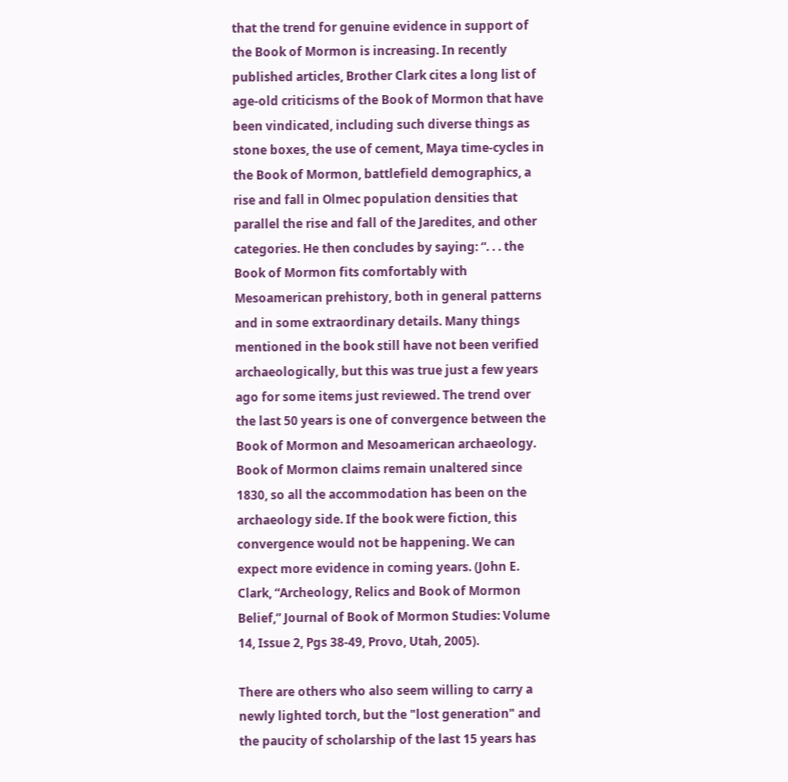that the trend for genuine evidence in support of the Book of Mormon is increasing. In recently published articles, Brother Clark cites a long list of age-old criticisms of the Book of Mormon that have been vindicated, including such diverse things as stone boxes, the use of cement, Maya time-cycles in the Book of Mormon, battlefield demographics, a rise and fall in Olmec population densities that parallel the rise and fall of the Jaredites, and other categories. He then concludes by saying: “. . . the Book of Mormon fits comfortably with Mesoamerican prehistory, both in general patterns and in some extraordinary details. Many things mentioned in the book still have not been verified archaeologically, but this was true just a few years ago for some items just reviewed. The trend over the last 50 years is one of convergence between the Book of Mormon and Mesoamerican archaeology. Book of Mormon claims remain unaltered since 1830, so all the accommodation has been on the archaeology side. If the book were fiction, this convergence would not be happening. We can expect more evidence in coming years. (John E. Clark, “Archeology, Relics and Book of Mormon Belief,” Journal of Book of Mormon Studies: Volume 14, Issue 2, Pgs 38-49, Provo, Utah, 2005).

There are others who also seem willing to carry a newly lighted torch, but the "lost generation" and the paucity of scholarship of the last 15 years has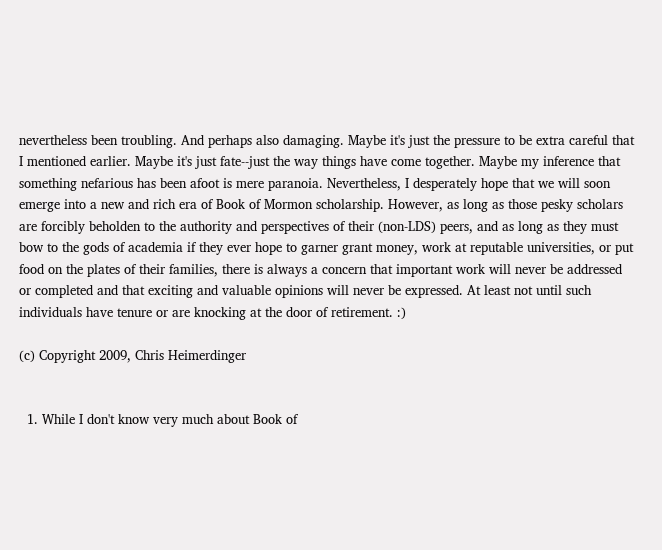nevertheless been troubling. And perhaps also damaging. Maybe it's just the pressure to be extra careful that I mentioned earlier. Maybe it's just fate--just the way things have come together. Maybe my inference that something nefarious has been afoot is mere paranoia. Nevertheless, I desperately hope that we will soon emerge into a new and rich era of Book of Mormon scholarship. However, as long as those pesky scholars are forcibly beholden to the authority and perspectives of their (non-LDS) peers, and as long as they must bow to the gods of academia if they ever hope to garner grant money, work at reputable universities, or put food on the plates of their families, there is always a concern that important work will never be addressed or completed and that exciting and valuable opinions will never be expressed. At least not until such individuals have tenure or are knocking at the door of retirement. :)

(c) Copyright 2009, Chris Heimerdinger


  1. While I don't know very much about Book of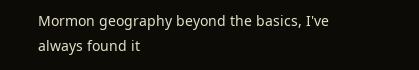Mormon geography beyond the basics, I've always found it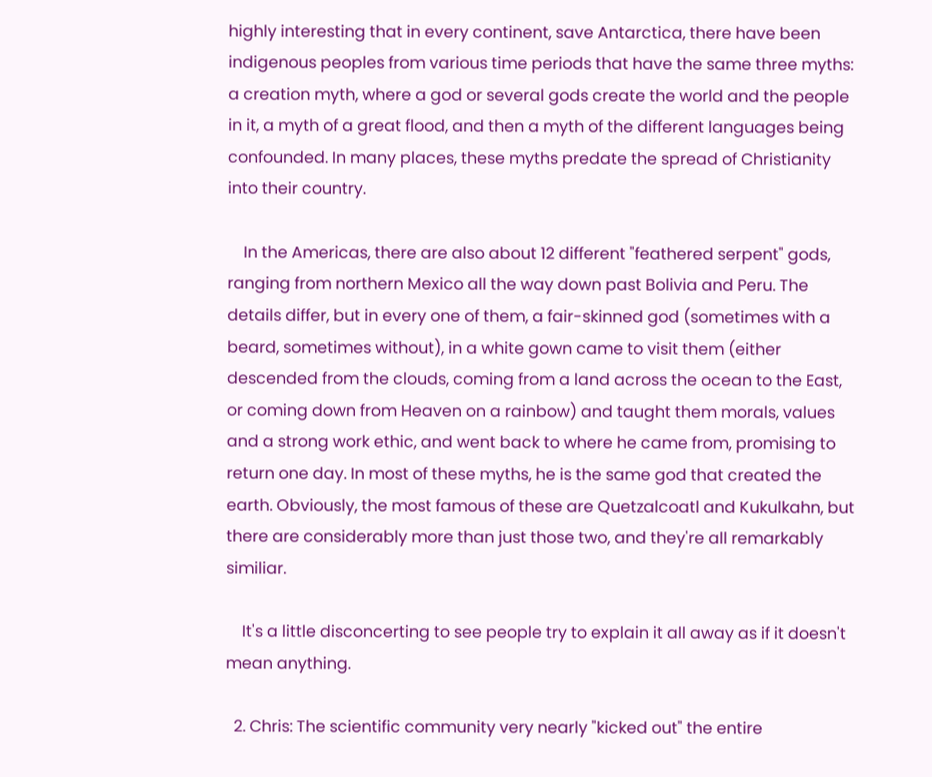highly interesting that in every continent, save Antarctica, there have been indigenous peoples from various time periods that have the same three myths: a creation myth, where a god or several gods create the world and the people in it, a myth of a great flood, and then a myth of the different languages being confounded. In many places, these myths predate the spread of Christianity into their country.

    In the Americas, there are also about 12 different "feathered serpent" gods, ranging from northern Mexico all the way down past Bolivia and Peru. The details differ, but in every one of them, a fair-skinned god (sometimes with a beard, sometimes without), in a white gown came to visit them (either descended from the clouds, coming from a land across the ocean to the East, or coming down from Heaven on a rainbow) and taught them morals, values and a strong work ethic, and went back to where he came from, promising to return one day. In most of these myths, he is the same god that created the earth. Obviously, the most famous of these are Quetzalcoatl and Kukulkahn, but there are considerably more than just those two, and they're all remarkably similiar.

    It's a little disconcerting to see people try to explain it all away as if it doesn't mean anything.

  2. Chris: The scientific community very nearly "kicked out" the entire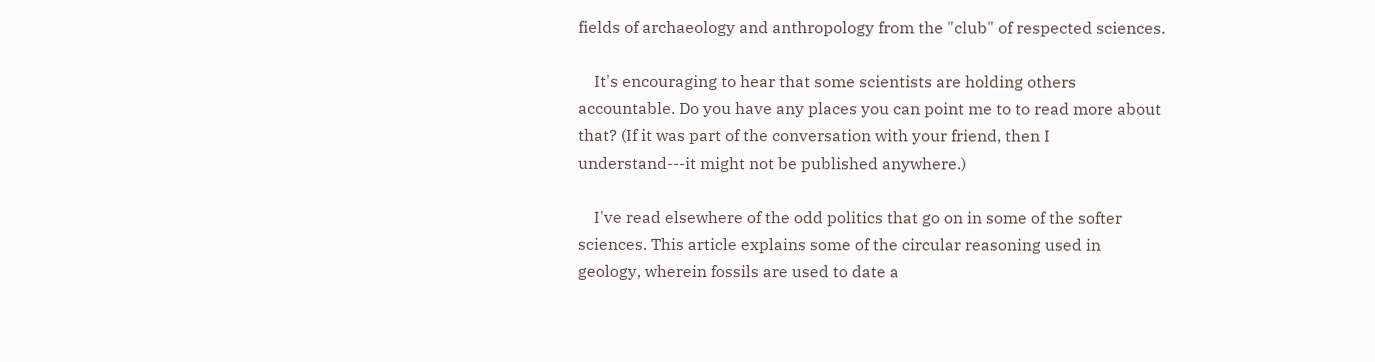fields of archaeology and anthropology from the "club" of respected sciences.

    It's encouraging to hear that some scientists are holding others accountable. Do you have any places you can point me to to read more about that? (If it was part of the conversation with your friend, then I understand---it might not be published anywhere.)

    I've read elsewhere of the odd politics that go on in some of the softer sciences. This article explains some of the circular reasoning used in geology, wherein fossils are used to date a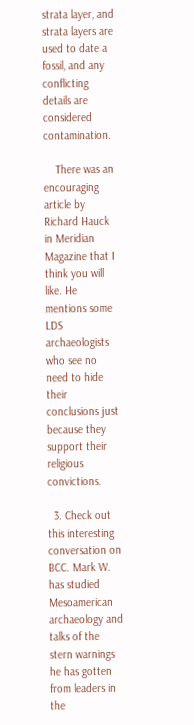strata layer, and strata layers are used to date a fossil, and any conflicting details are considered contamination.

    There was an encouraging article by Richard Hauck in Meridian Magazine that I think you will like. He mentions some LDS archaeologists who see no need to hide their conclusions just because they support their religious convictions.

  3. Check out this interesting conversation on BCC. Mark W. has studied Mesoamerican archaeology and talks of the stern warnings he has gotten from leaders in the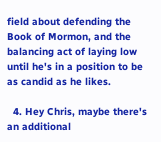field about defending the Book of Mormon, and the balancing act of laying low until he's in a position to be as candid as he likes.

  4. Hey Chris, maybe there's an additional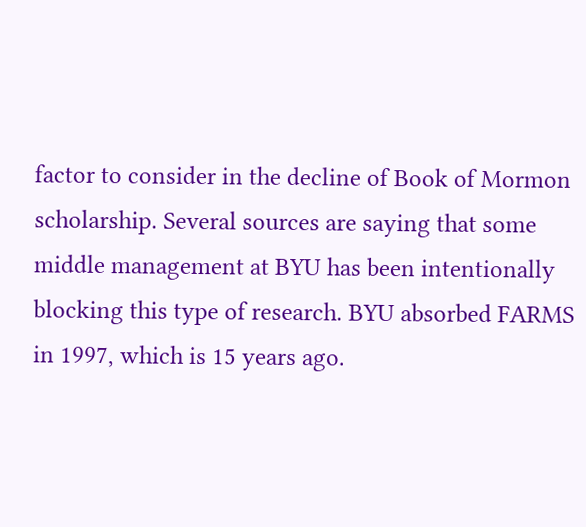factor to consider in the decline of Book of Mormon scholarship. Several sources are saying that some middle management at BYU has been intentionally blocking this type of research. BYU absorbed FARMS in 1997, which is 15 years ago.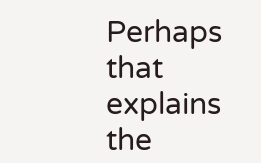Perhaps that explains the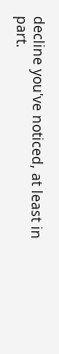decline you've noticed, at least in part.